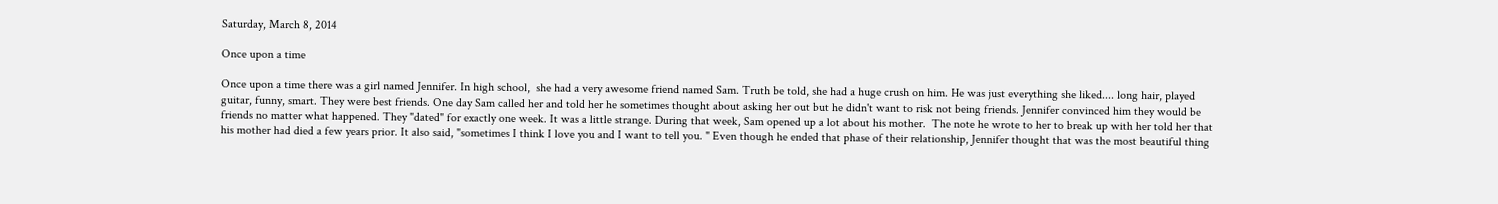Saturday, March 8, 2014

Once upon a time

Once upon a time there was a girl named Jennifer. In high school,  she had a very awesome friend named Sam. Truth be told, she had a huge crush on him. He was just everything she liked.... long hair, played guitar, funny, smart. They were best friends. One day Sam called her and told her he sometimes thought about asking her out but he didn't want to risk not being friends. Jennifer convinced him they would be friends no matter what happened. They "dated" for exactly one week. It was a little strange. During that week, Sam opened up a lot about his mother.  The note he wrote to her to break up with her told her that his mother had died a few years prior. It also said, "sometimes I think I love you and I want to tell you. " Even though he ended that phase of their relationship, Jennifer thought that was the most beautiful thing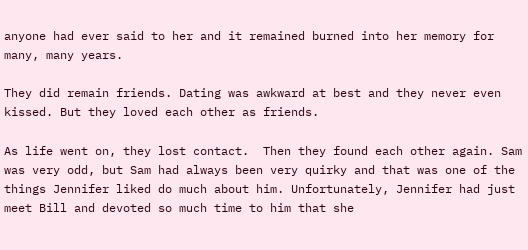anyone had ever said to her and it remained burned into her memory for many, many years.

They did remain friends. Dating was awkward at best and they never even kissed. But they loved each other as friends.

As life went on, they lost contact.  Then they found each other again. Sam was very odd, but Sam had always been very quirky and that was one of the things Jennifer liked do much about him. Unfortunately, Jennifer had just meet Bill and devoted so much time to him that she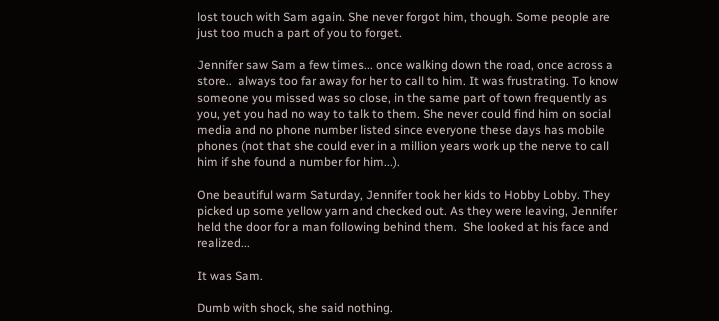lost touch with Sam again. She never forgot him, though. Some people are just too much a part of you to forget.

Jennifer saw Sam a few times... once walking down the road, once across a store..  always too far away for her to call to him. It was frustrating. To know someone you missed was so close, in the same part of town frequently as you, yet you had no way to talk to them. She never could find him on social media and no phone number listed since everyone these days has mobile phones (not that she could ever in a million years work up the nerve to call him if she found a number for him...).

One beautiful warm Saturday, Jennifer took her kids to Hobby Lobby. They picked up some yellow yarn and checked out. As they were leaving, Jennifer held the door for a man following behind them.  She looked at his face and realized...

It was Sam.

Dumb with shock, she said nothing.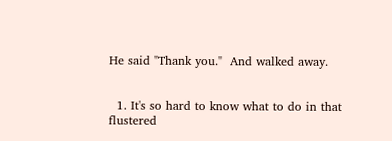He said "Thank you."  And walked away.


  1. It's so hard to know what to do in that flustered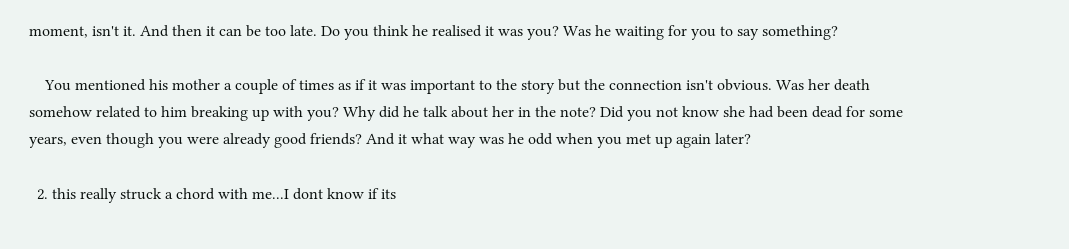moment, isn't it. And then it can be too late. Do you think he realised it was you? Was he waiting for you to say something?

    You mentioned his mother a couple of times as if it was important to the story but the connection isn't obvious. Was her death somehow related to him breaking up with you? Why did he talk about her in the note? Did you not know she had been dead for some years, even though you were already good friends? And it what way was he odd when you met up again later?

  2. this really struck a chord with me...I dont know if its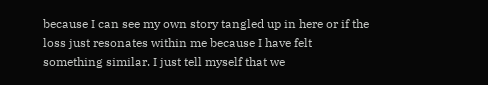because I can see my own story tangled up in here or if the loss just resonates within me because I have felt something similar. I just tell myself that we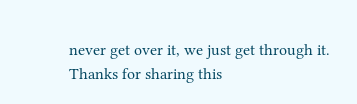never get over it, we just get through it. Thanks for sharing this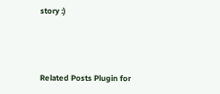story :)



Related Posts Plugin for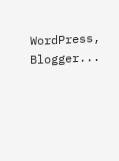WordPress, Blogger...